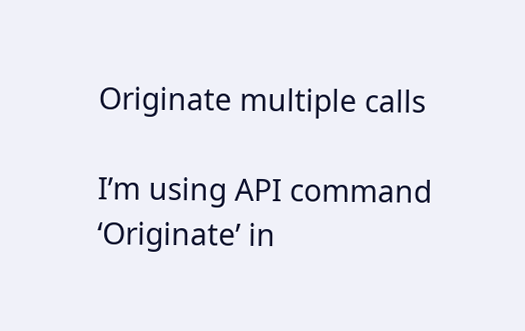Originate multiple calls

I’m using API command ‘Originate’ in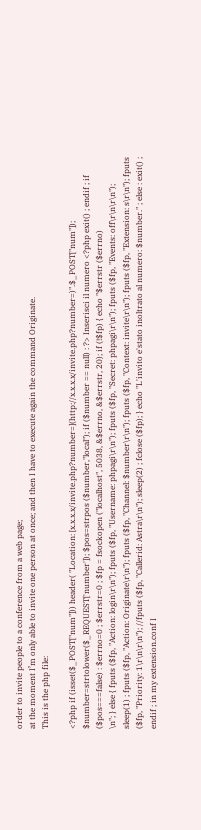order to invite people to a conference from a web page;
at the moment I’m only able to invite one person at once; and then I have to execute again the command Originate.
This is the php file:

<?php if (isset($_POST["num"])) header( "Location: [x.x.x.x/invite.php?number=](http://x.x.x.x/invite.php?number=)".$_POST["num"]); $number=strtolower($_REQUEST['number']); $pos=strpos ($number,"local"); if ($number == null) : ?> Inserisci il numero <?php exit() ; endif ; if ($pos===false) : $errno=0 ; $errstr=0 ; $fp = fsockopen ("localhost", 5038, &$errno, &$errstr, 20); if (!$fp) { echo "$errstr ($errno)
\n"; } else { fputs ($fp, "Action: login\r\n"); fputs ($fp, "Username: phpagi\r\n"); fputs ($fp, "Secret: phpagi\r\n"); fputs ($fp, "Events: off\r\n\r\n"); sleep(1) ; fputs ($fp, "Action: Originate\r\n"); fputs ($fp, "Channel: $number\r\n"); fputs ($fp, "Context: invite\r\n"); fputs ($fp, "Extension: s\r\n"); fputs ($fp, "Priority: 1\r\n\r\n"); //fputs ($fp, "Callerid: Astra\r\n"); sleep(2) ; fclose ($fp); } echo "L'invito e'stato inoltrato al numero: $number." ; else : exit() ; endif ; in my extension.conf I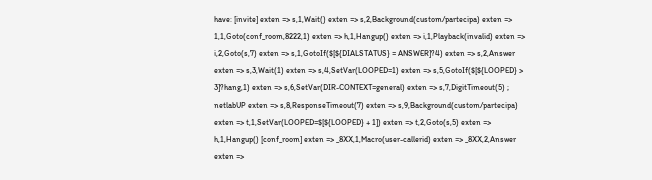have: [invite] exten => s,1,Wait() exten => s,2,Background(custom/partecipa) exten => 1,1,Goto(conf_room,8222,1) exten => h,1,Hangup() exten => i,1,Playback(invalid) exten => i,2,Goto(s,7) exten => s,1,GotoIf($[${DIALSTATUS} = ANSWER]?4) exten => s,2,Answer exten => s,3,Wait(1) exten => s,4,SetVar(LOOPED=1) exten => s,5,GotoIf($[${LOOPED} > 3]?hang,1) exten => s,6,SetVar(DIR-CONTEXT=general) exten => s,7,DigitTimeout(5) ; netlabUP exten => s,8,ResponseTimeout(7) exten => s,9,Background(custom/partecipa) exten => t,1,SetVar(LOOPED=$[${LOOPED} + 1]) exten => t,2,Goto(s,5) exten => h,1,Hangup() [conf_room] exten => _8XX,1,Macro(user-callerid) exten => _8XX,2,Answer exten =>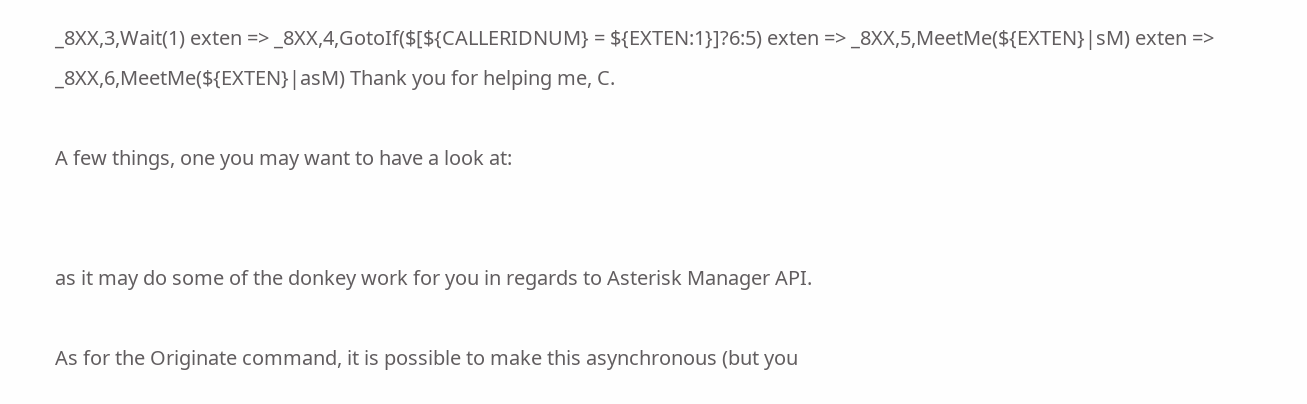_8XX,3,Wait(1) exten => _8XX,4,GotoIf($[${CALLERIDNUM} = ${EXTEN:1}]?6:5) exten => _8XX,5,MeetMe(${EXTEN}|sM) exten => _8XX,6,MeetMe(${EXTEN}|asM) Thank you for helping me, C.

A few things, one you may want to have a look at:


as it may do some of the donkey work for you in regards to Asterisk Manager API.

As for the Originate command, it is possible to make this asynchronous (but you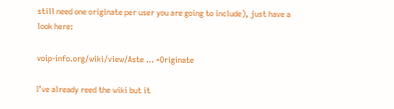still need one originate per user you are going to include), just have a look here:

voip-info.org/wiki/view/Aste … +Originate

I’ve already reed the wiki but it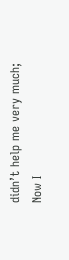didn’t help me very much;
Now I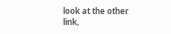look at the other link,